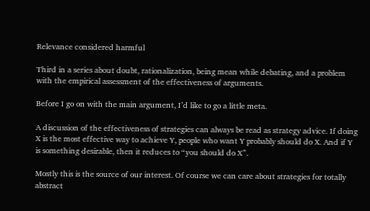Relevance considered harmful

Third in a series about doubt, rationalization, being mean while debating, and a problem with the empirical assessment of the effectiveness of arguments.

Before I go on with the main argument, I’d like to go a little meta.

A discussion of the effectiveness of strategies can always be read as strategy advice. If doing X is the most effective way to achieve Y, people who want Y probably should do X. And if Y is something desirable, then it reduces to “you should do X”.

Mostly this is the source of our interest. Of course we can care about strategies for totally abstract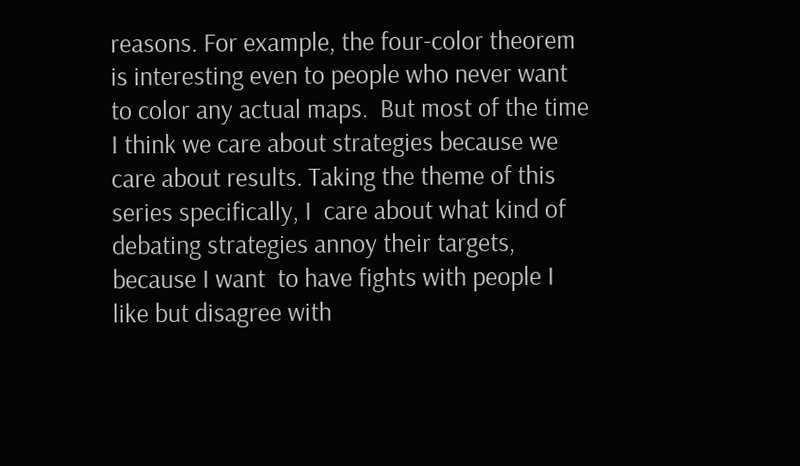reasons. For example, the four-color theorem is interesting even to people who never want to color any actual maps.  But most of the time I think we care about strategies because we care about results. Taking the theme of this series specifically, I  care about what kind of debating strategies annoy their targets, because I want  to have fights with people I like but disagree with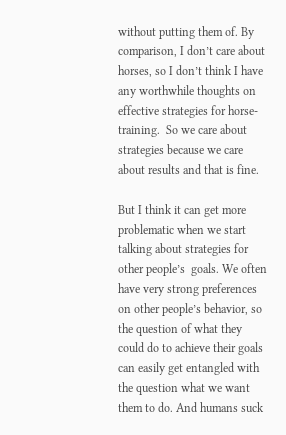without putting them of. By comparison, I don’t care about horses, so I don’t think I have any worthwhile thoughts on effective strategies for horse-training.  So we care about strategies because we care about results and that is fine.

But I think it can get more problematic when we start talking about strategies for other people’s  goals. We often have very strong preferences on other people’s behavior, so the question of what they could do to achieve their goals can easily get entangled with the question what we want them to do. And humans suck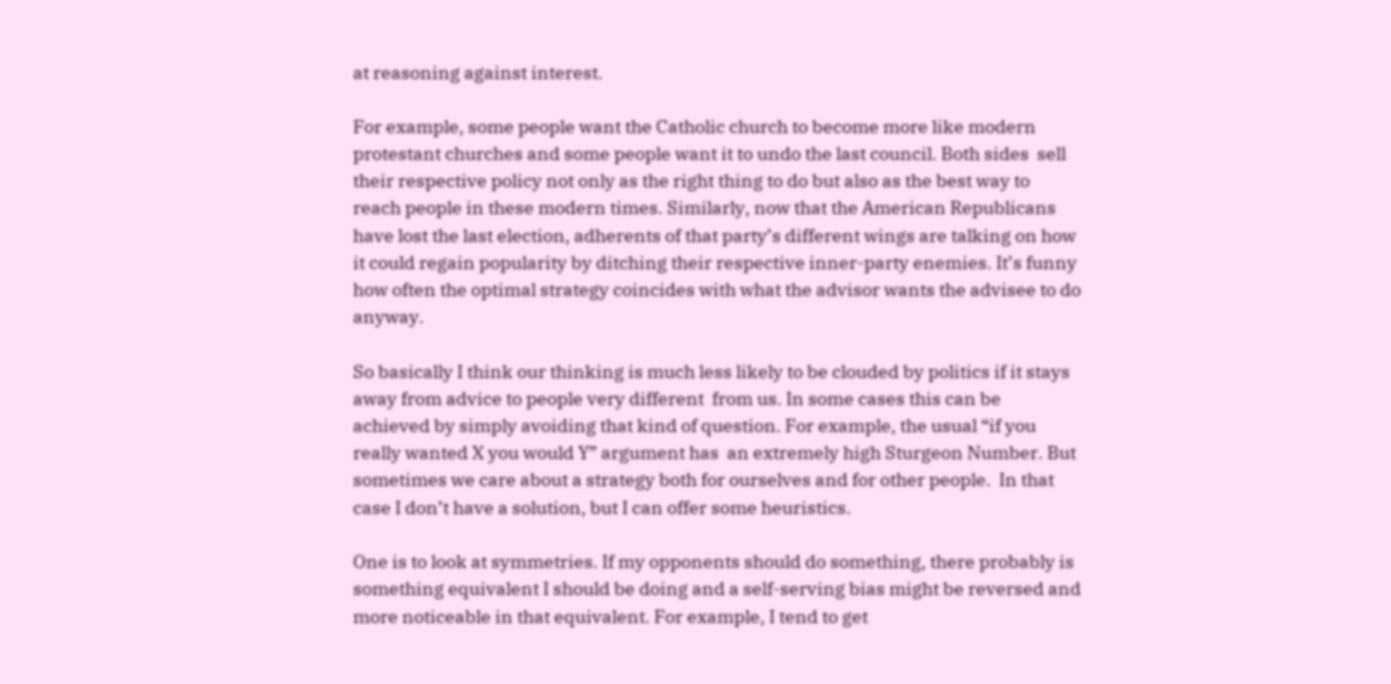at reasoning against interest.

For example, some people want the Catholic church to become more like modern protestant churches and some people want it to undo the last council. Both sides  sell their respective policy not only as the right thing to do but also as the best way to reach people in these modern times. Similarly, now that the American Republicans have lost the last election, adherents of that party’s different wings are talking on how it could regain popularity by ditching their respective inner-party enemies. It’s funny how often the optimal strategy coincides with what the advisor wants the advisee to do anyway.

So basically I think our thinking is much less likely to be clouded by politics if it stays away from advice to people very different  from us. In some cases this can be achieved by simply avoiding that kind of question. For example, the usual “if you really wanted X you would Y” argument has  an extremely high Sturgeon Number. But sometimes we care about a strategy both for ourselves and for other people.  In that case I don’t have a solution, but I can offer some heuristics.

One is to look at symmetries. If my opponents should do something, there probably is something equivalent I should be doing and a self-serving bias might be reversed and more noticeable in that equivalent. For example, I tend to get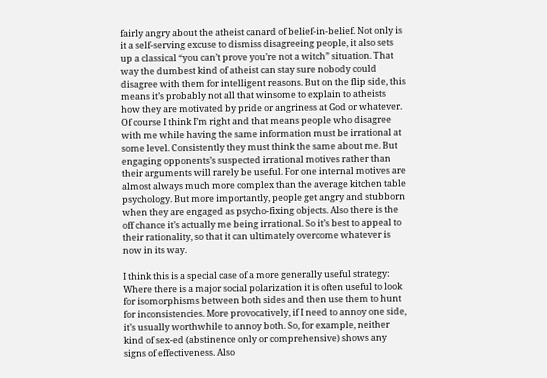fairly angry about the atheist canard of belief-in-belief. Not only is it a self-serving excuse to dismiss disagreeing people, it also sets up a classical “you can’t prove you’re not a witch” situation. That way the dumbest kind of atheist can stay sure nobody could disagree with them for intelligent reasons. But on the flip side, this means it’s probably not all that winsome to explain to atheists how they are motivated by pride or angriness at God or whatever. Of course I think I’m right and that means people who disagree with me while having the same information must be irrational at some level. Consistently they must think the same about me. But engaging opponents’s suspected irrational motives rather than their arguments will rarely be useful. For one internal motives are almost always much more complex than the average kitchen table psychology. But more importantly, people get angry and stubborn when they are engaged as psycho-fixing objects. Also there is the off chance it’s actually me being irrational. So it’s best to appeal to their rationality, so that it can ultimately overcome whatever is now in its way.

I think this is a special case of a more generally useful strategy: Where there is a major social polarization it is often useful to look for isomorphisms between both sides and then use them to hunt for inconsistencies. More provocatively, if I need to annoy one side, it’s usually worthwhile to annoy both. So, for example, neither kind of sex-ed (abstinence only or comprehensive) shows any signs of effectiveness. Also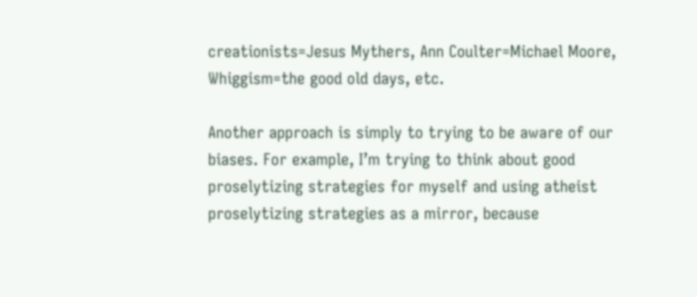creationists=Jesus Mythers, Ann Coulter=Michael Moore, Whiggism=the good old days, etc.

Another approach is simply to trying to be aware of our biases. For example, I’m trying to think about good proselytizing strategies for myself and using atheist proselytizing strategies as a mirror, because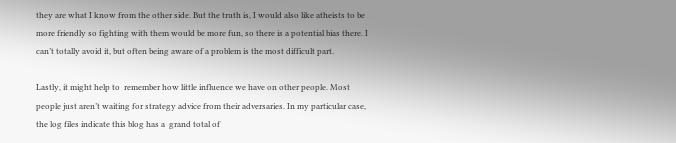they are what I know from the other side. But the truth is, I would also like atheists to be more friendly so fighting with them would be more fun, so there is a potential bias there. I can’t totally avoid it, but often being aware of a problem is the most difficult part.

Lastly, it might help to  remember how little influence we have on other people. Most people just aren’t waiting for strategy advice from their adversaries. In my particular case, the log files indicate this blog has a  grand total of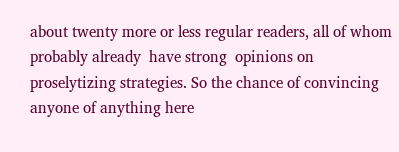about twenty more or less regular readers, all of whom probably already  have strong  opinions on proselytizing strategies. So the chance of convincing anyone of anything here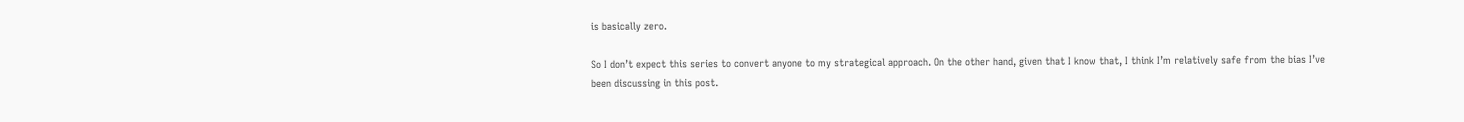is basically zero.

So I don’t expect this series to convert anyone to my strategical approach. On the other hand, given that I know that, I think I’m relatively safe from the bias I’ve been discussing in this post.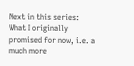Next in this series: What I originally promised for now, i.e. a much more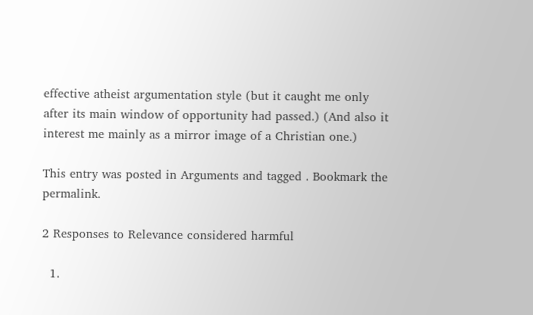effective atheist argumentation style (but it caught me only after its main window of opportunity had passed.) (And also it interest me mainly as a mirror image of a Christian one.)

This entry was posted in Arguments and tagged . Bookmark the permalink.

2 Responses to Relevance considered harmful

  1.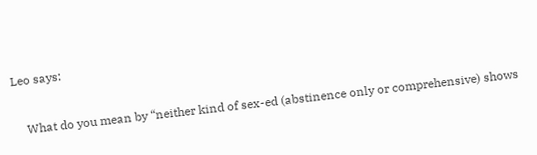Leo says:

    What do you mean by “neither kind of sex-ed (abstinence only or comprehensive) shows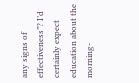any signs of effectiveness”? I’d certainly expect education about the morning-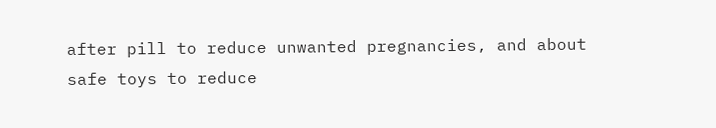after pill to reduce unwanted pregnancies, and about safe toys to reduce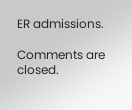ER admissions.

Comments are closed.